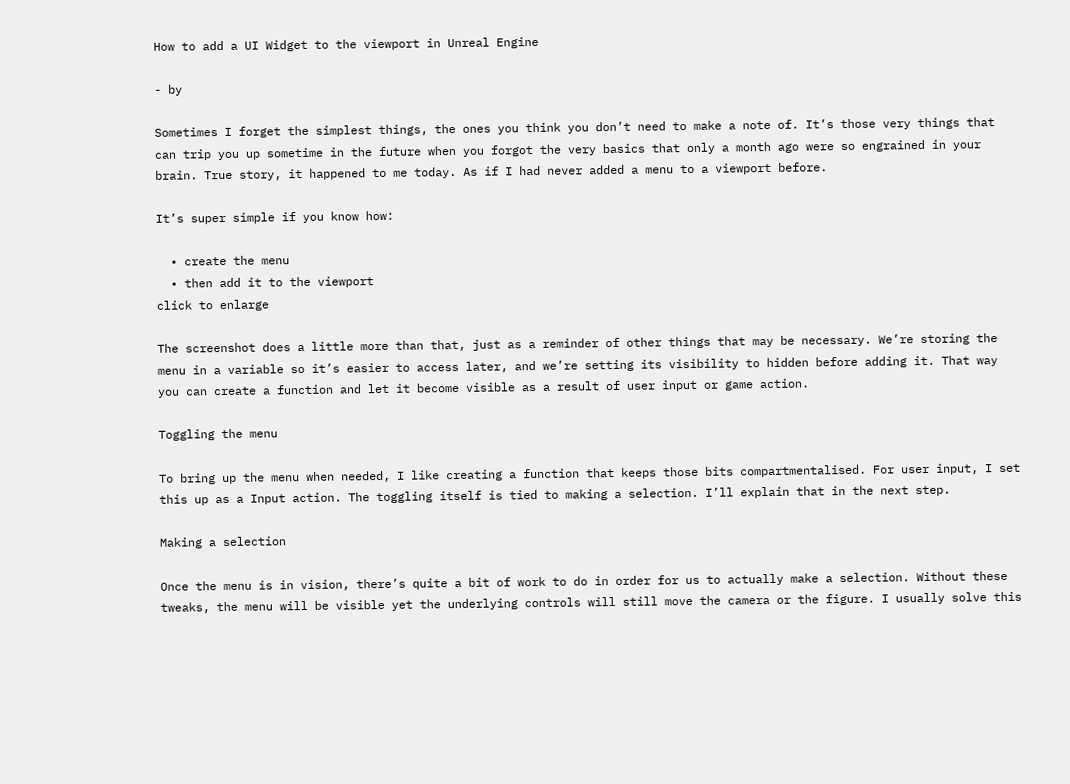How to add a UI Widget to the viewport in Unreal Engine

- by

Sometimes I forget the simplest things, the ones you think you don’t need to make a note of. It’s those very things that can trip you up sometime in the future when you forgot the very basics that only a month ago were so engrained in your brain. True story, it happened to me today. As if I had never added a menu to a viewport before.

It’s super simple if you know how:

  • create the menu
  • then add it to the viewport
click to enlarge

The screenshot does a little more than that, just as a reminder of other things that may be necessary. We’re storing the menu in a variable so it’s easier to access later, and we’re setting its visibility to hidden before adding it. That way you can create a function and let it become visible as a result of user input or game action.

Toggling the menu

To bring up the menu when needed, I like creating a function that keeps those bits compartmentalised. For user input, I set this up as a Input action. The toggling itself is tied to making a selection. I’ll explain that in the next step.

Making a selection

Once the menu is in vision, there’s quite a bit of work to do in order for us to actually make a selection. Without these tweaks, the menu will be visible yet the underlying controls will still move the camera or the figure. I usually solve this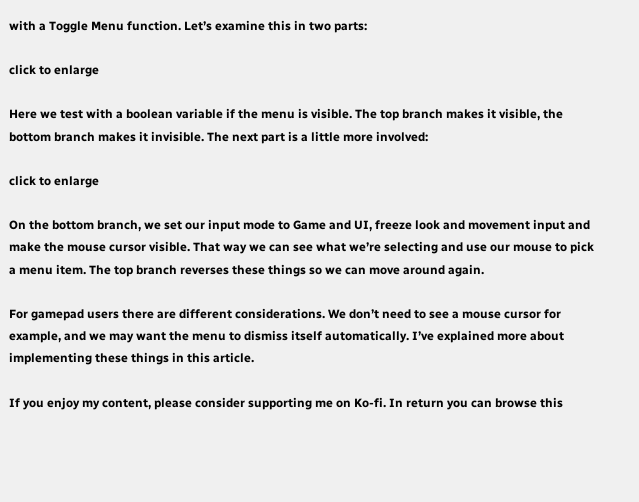with a Toggle Menu function. Let’s examine this in two parts:

click to enlarge

Here we test with a boolean variable if the menu is visible. The top branch makes it visible, the bottom branch makes it invisible. The next part is a little more involved:

click to enlarge

On the bottom branch, we set our input mode to Game and UI, freeze look and movement input and make the mouse cursor visible. That way we can see what we’re selecting and use our mouse to pick a menu item. The top branch reverses these things so we can move around again.

For gamepad users there are different considerations. We don’t need to see a mouse cursor for example, and we may want the menu to dismiss itself automatically. I’ve explained more about implementing these things in this article.

If you enjoy my content, please consider supporting me on Ko-fi. In return you can browse this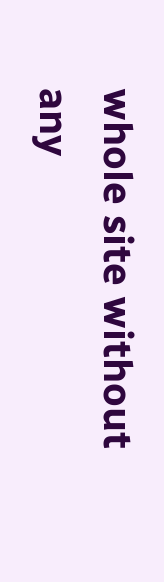whole site without any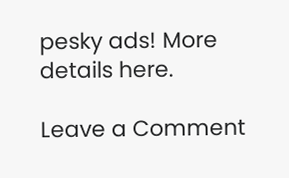pesky ads! More details here.

Leave a Comment